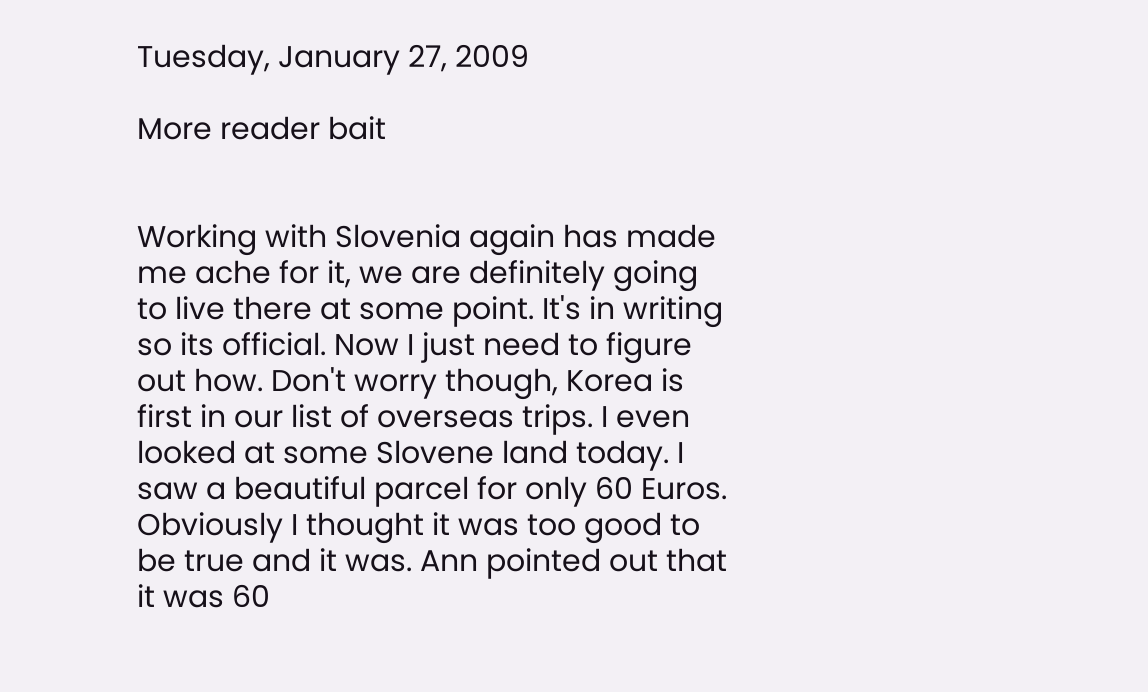Tuesday, January 27, 2009

More reader bait


Working with Slovenia again has made me ache for it, we are definitely going to live there at some point. It's in writing so its official. Now I just need to figure out how. Don't worry though, Korea is first in our list of overseas trips. I even looked at some Slovene land today. I saw a beautiful parcel for only 60 Euros. Obviously I thought it was too good to be true and it was. Ann pointed out that it was 60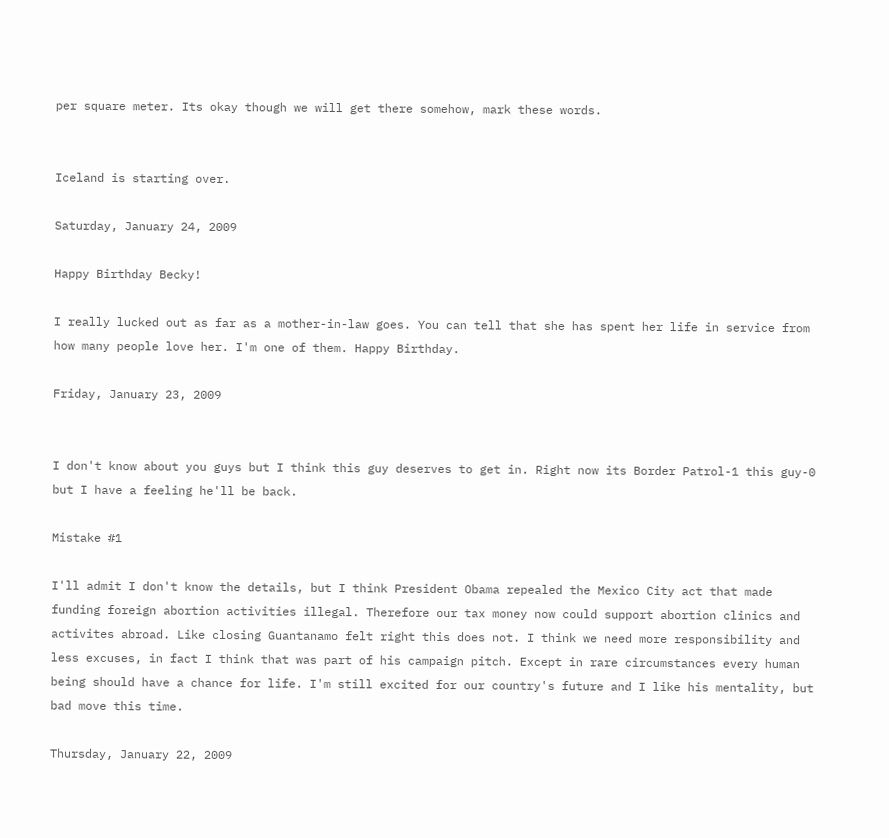per square meter. Its okay though we will get there somehow, mark these words.


Iceland is starting over.

Saturday, January 24, 2009

Happy Birthday Becky!

I really lucked out as far as a mother-in-law goes. You can tell that she has spent her life in service from how many people love her. I'm one of them. Happy Birthday.

Friday, January 23, 2009


I don't know about you guys but I think this guy deserves to get in. Right now its Border Patrol-1 this guy-0 but I have a feeling he'll be back.

Mistake #1

I'll admit I don't know the details, but I think President Obama repealed the Mexico City act that made funding foreign abortion activities illegal. Therefore our tax money now could support abortion clinics and activites abroad. Like closing Guantanamo felt right this does not. I think we need more responsibility and less excuses, in fact I think that was part of his campaign pitch. Except in rare circumstances every human being should have a chance for life. I'm still excited for our country's future and I like his mentality, but bad move this time.

Thursday, January 22, 2009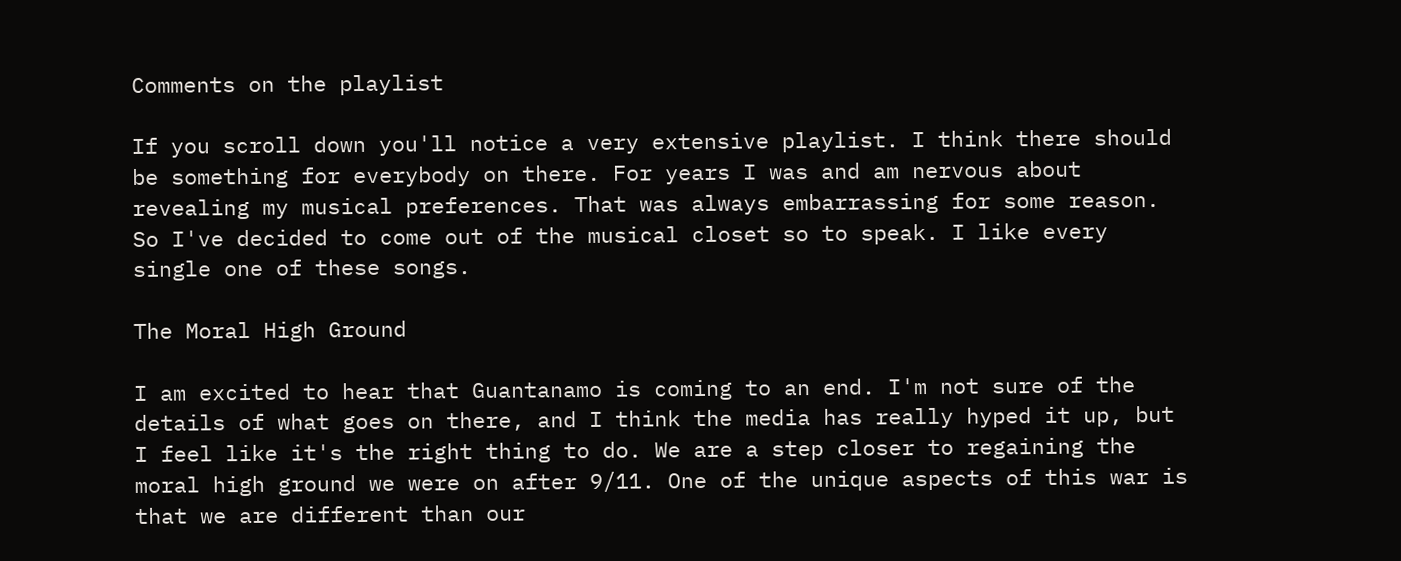Comments on the playlist

If you scroll down you'll notice a very extensive playlist. I think there should be something for everybody on there. For years I was and am nervous about revealing my musical preferences. That was always embarrassing for some reason. So I've decided to come out of the musical closet so to speak. I like every single one of these songs.

The Moral High Ground

I am excited to hear that Guantanamo is coming to an end. I'm not sure of the details of what goes on there, and I think the media has really hyped it up, but I feel like it's the right thing to do. We are a step closer to regaining the moral high ground we were on after 9/11. One of the unique aspects of this war is that we are different than our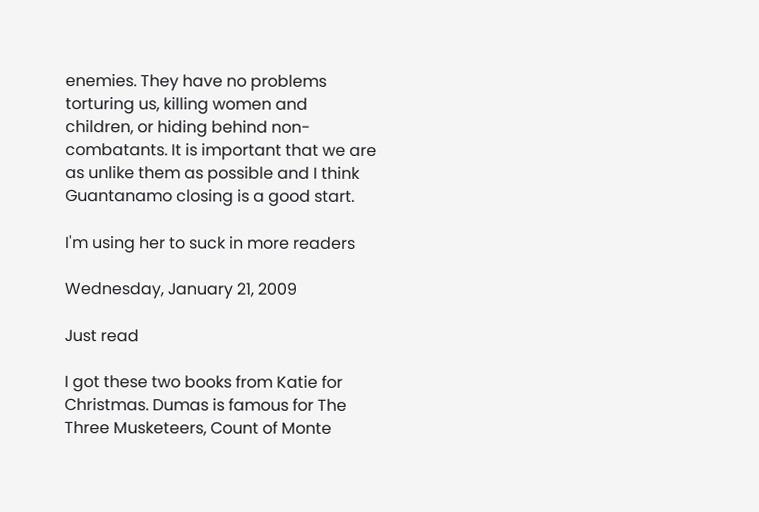enemies. They have no problems torturing us, killing women and children, or hiding behind non-combatants. It is important that we are as unlike them as possible and I think Guantanamo closing is a good start.

I'm using her to suck in more readers

Wednesday, January 21, 2009

Just read

I got these two books from Katie for Christmas. Dumas is famous for The Three Musketeers, Count of Monte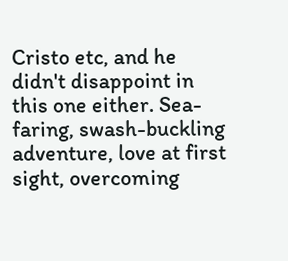Cristo etc, and he didn't disappoint in this one either. Sea-faring, swash-buckling adventure, love at first sight, overcoming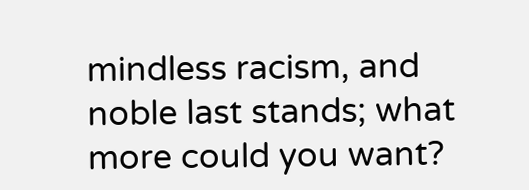mindless racism, and noble last stands; what more could you want?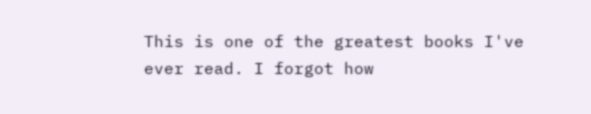This is one of the greatest books I've ever read. I forgot how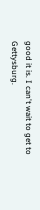good it is. I can't wait to get to Gettysburg.